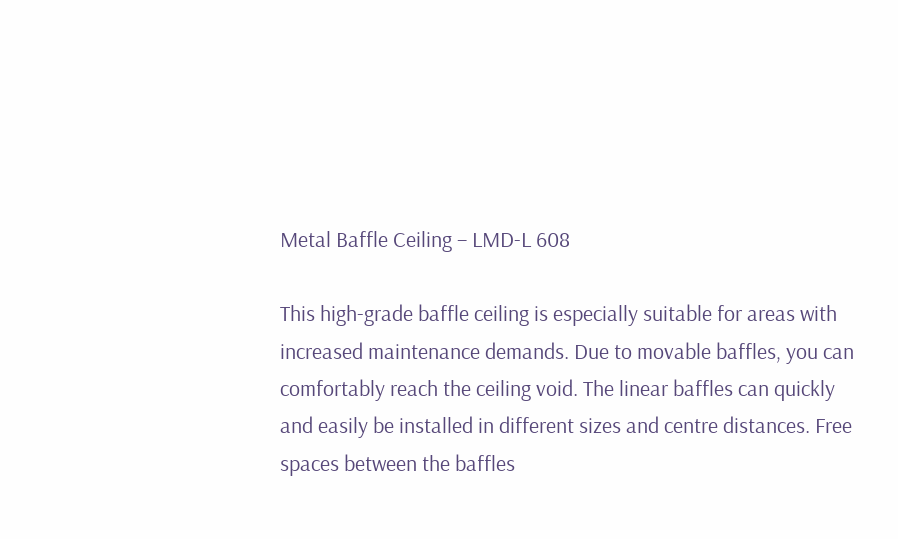Metal Baffle Ceiling – LMD-L 608

This high-grade baffle ceiling is especially suitable for areas with increased maintenance demands. Due to movable baffles, you can comfortably reach the ceiling void. The linear baffles can quickly and easily be installed in different sizes and centre distances. Free spaces between the baffles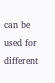can be used for different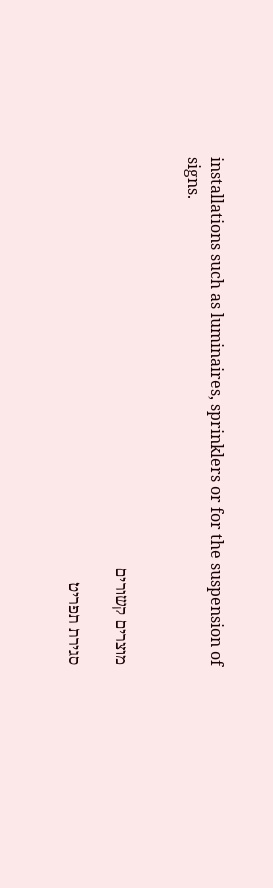installations such as luminaires, sprinklers or for the suspension of signs.


מוצרים קשורים

סגירת תפריט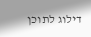דילוג לתוכן